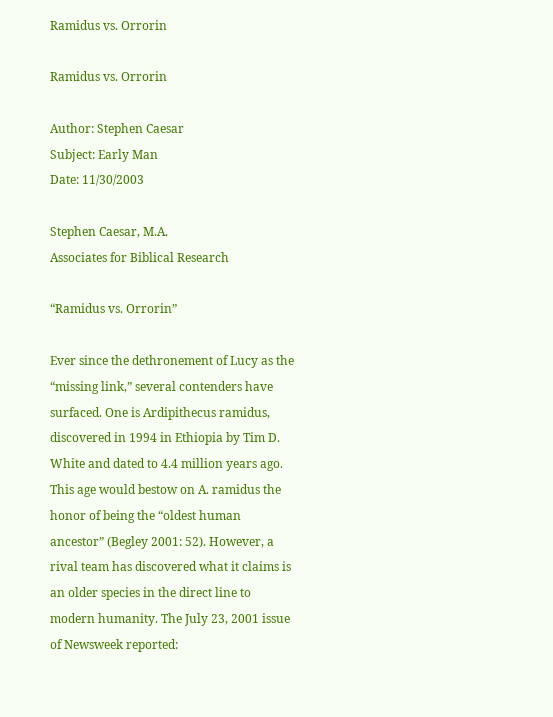Ramidus vs. Orrorin

Ramidus vs. Orrorin

Author: Stephen Caesar
Subject: Early Man
Date: 11/30/2003

Stephen Caesar, M.A.
Associates for Biblical Research

“Ramidus vs. Orrorin”

Ever since the dethronement of Lucy as the “missing link,” several contenders have surfaced. One is Ardipithecus ramidus, discovered in 1994 in Ethiopia by Tim D. White and dated to 4.4 million years ago. This age would bestow on A. ramidus the honor of being the “oldest human ancestor” (Begley 2001: 52). However, a rival team has discovered what it claims is an older species in the direct line to modern humanity. The July 23, 2001 issue of Newsweek reported: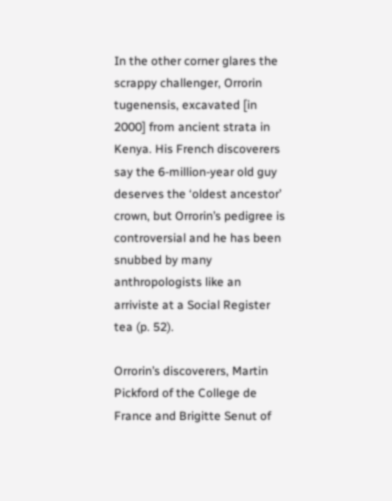In the other corner glares the scrappy challenger, Orrorin tugenensis, excavated [in 2000] from ancient strata in Kenya. His French discoverers say the 6-million-year old guy deserves the ‘oldest ancestor’ crown, but Orrorin’s pedigree is controversial and he has been snubbed by many anthropologists like an arriviste at a Social Register tea (p. 52).

Orrorin’s discoverers, Martin Pickford of the College de France and Brigitte Senut of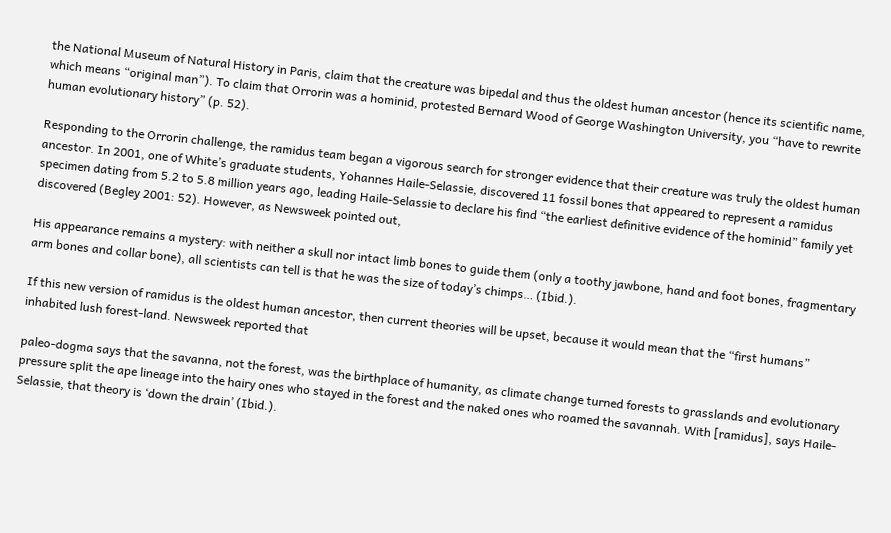the National Museum of Natural History in Paris, claim that the creature was bipedal and thus the oldest human ancestor (hence its scientific name, which means “original man”). To claim that Orrorin was a hominid, protested Bernard Wood of George Washington University, you “have to rewrite human evolutionary history” (p. 52).

Responding to the Orrorin challenge, the ramidus team began a vigorous search for stronger evidence that their creature was truly the oldest human ancestor. In 2001, one of White’s graduate students, Yohannes Haile-Selassie, discovered 11 fossil bones that appeared to represent a ramidus specimen dating from 5.2 to 5.8 million years ago, leading Haile-Selassie to declare his find “the earliest definitive evidence of the hominid” family yet discovered (Begley 2001: 52). However, as Newsweek pointed out,

His appearance remains a mystery: with neither a skull nor intact limb bones to guide them (only a toothy jawbone, hand and foot bones, fragmentary arm bones and collar bone), all scientists can tell is that he was the size of today’s chimps… (Ibid.).

If this new version of ramidus is the oldest human ancestor, then current theories will be upset, because it would mean that the “first humans” inhabited lush forest-land. Newsweek reported that

paleo-dogma says that the savanna, not the forest, was the birthplace of humanity, as climate change turned forests to grasslands and evolutionary pressure split the ape lineage into the hairy ones who stayed in the forest and the naked ones who roamed the savannah. With [ramidus], says Haile-Selassie, that theory is ‘down the drain’ (Ibid.).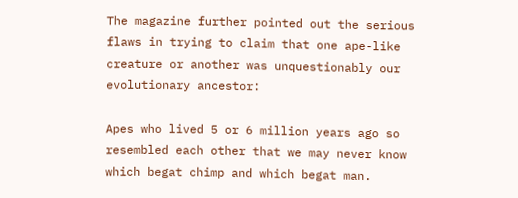The magazine further pointed out the serious flaws in trying to claim that one ape-like creature or another was unquestionably our evolutionary ancestor:

Apes who lived 5 or 6 million years ago so resembled each other that we may never know which begat chimp and which begat man.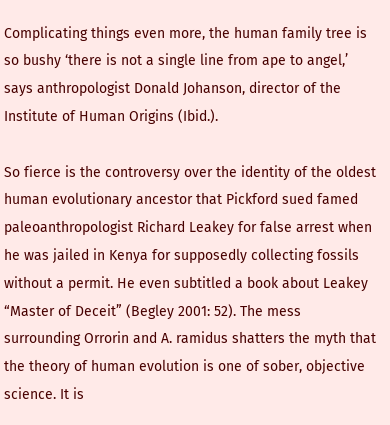Complicating things even more, the human family tree is so bushy ‘there is not a single line from ape to angel,’ says anthropologist Donald Johanson, director of the Institute of Human Origins (Ibid.).

So fierce is the controversy over the identity of the oldest human evolutionary ancestor that Pickford sued famed paleoanthropologist Richard Leakey for false arrest when he was jailed in Kenya for supposedly collecting fossils without a permit. He even subtitled a book about Leakey “Master of Deceit” (Begley 2001: 52). The mess surrounding Orrorin and A. ramidus shatters the myth that the theory of human evolution is one of sober, objective science. It is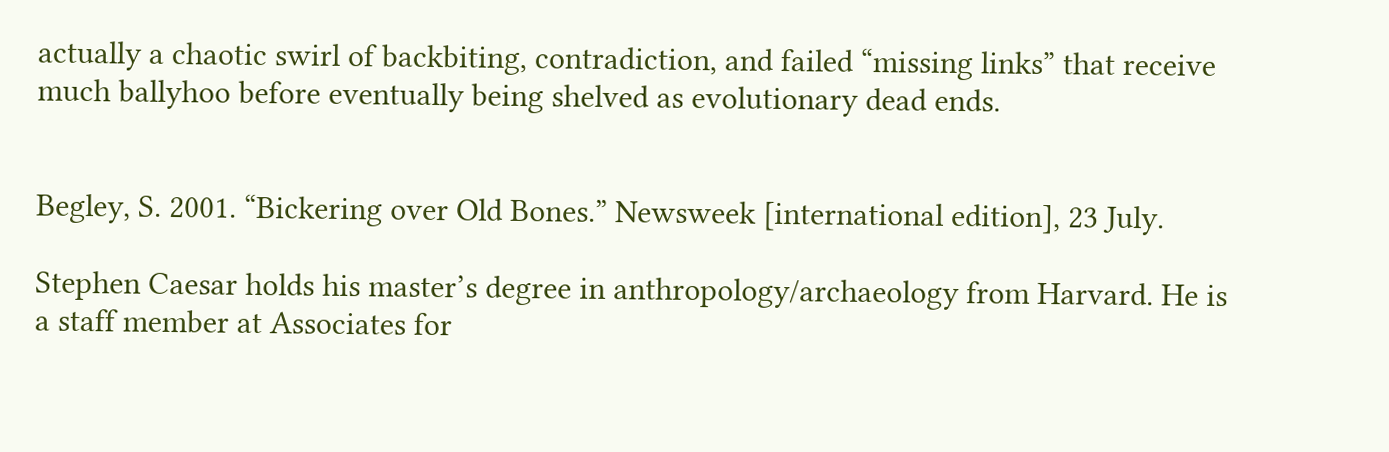actually a chaotic swirl of backbiting, contradiction, and failed “missing links” that receive much ballyhoo before eventually being shelved as evolutionary dead ends.


Begley, S. 2001. “Bickering over Old Bones.” Newsweek [international edition], 23 July.

Stephen Caesar holds his master’s degree in anthropology/archaeology from Harvard. He is a staff member at Associates for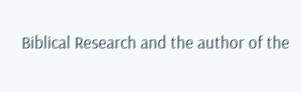Biblical Research and the author of the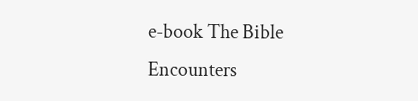e-book The Bible Encounters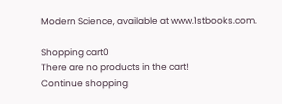Modern Science, available at www.1stbooks.com.

Shopping cart0
There are no products in the cart!
Continue shopping